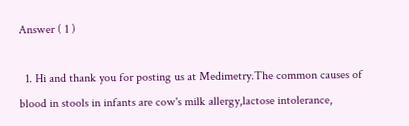Answer ( 1 )

  1. Hi and thank you for posting us at Medimetry.The common causes of blood in stools in infants are cow's milk allergy,lactose intolerance,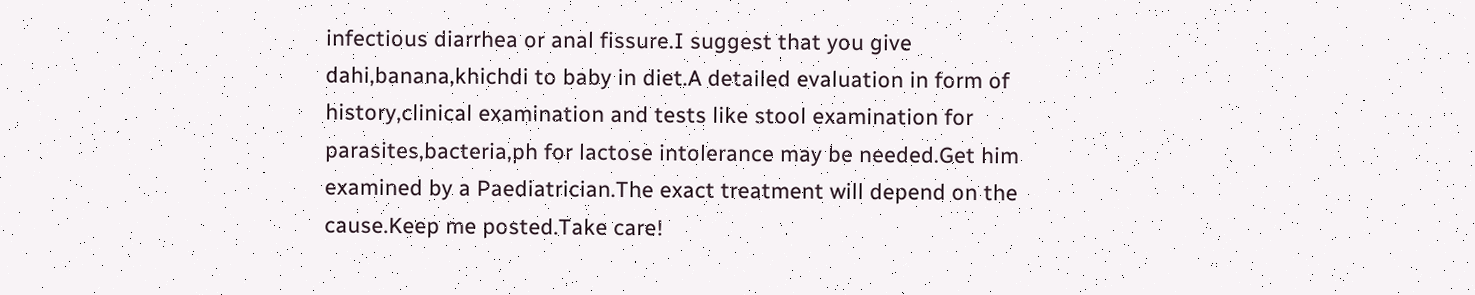infectious diarrhea or anal fissure.I suggest that you give dahi,banana,khichdi to baby in diet.A detailed evaluation in form of history,clinical examination and tests like stool examination for parasites,bacteria,ph for lactose intolerance may be needed.Get him examined by a Paediatrician.The exact treatment will depend on the cause.Keep me posted.Take care!